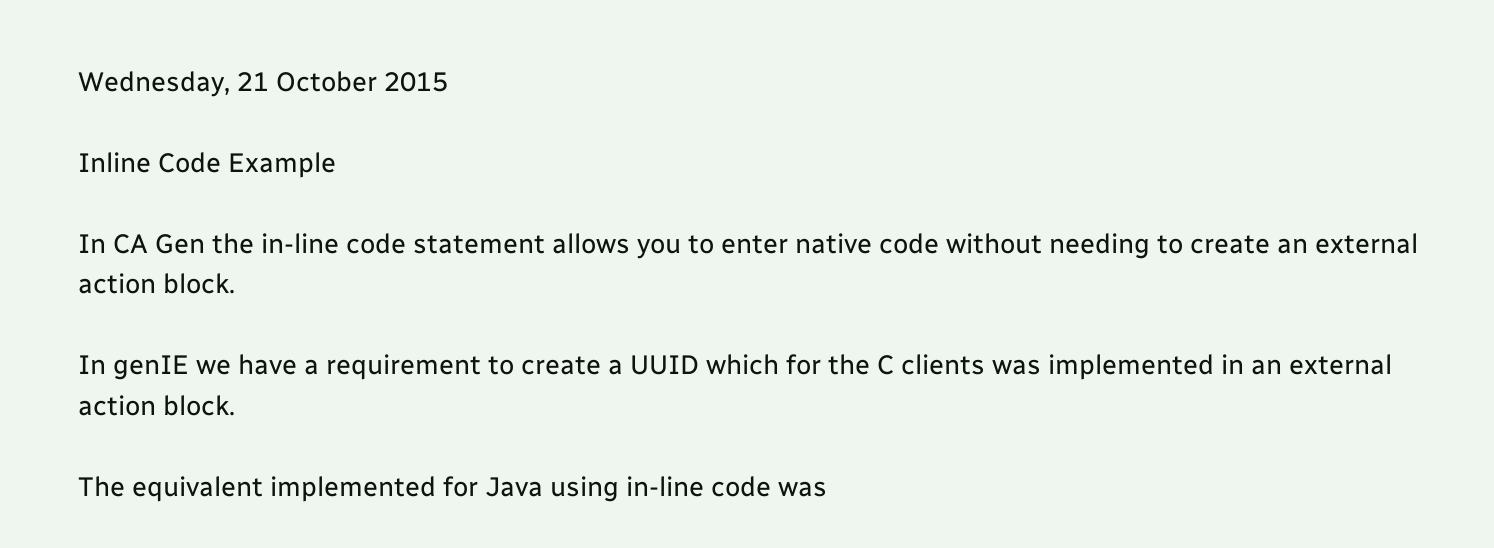Wednesday, 21 October 2015

Inline Code Example

In CA Gen the in-line code statement allows you to enter native code without needing to create an external action block.

In genIE we have a requirement to create a UUID which for the C clients was implemented in an external action block.

The equivalent implemented for Java using in-line code was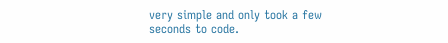very simple and only took a few seconds to code.